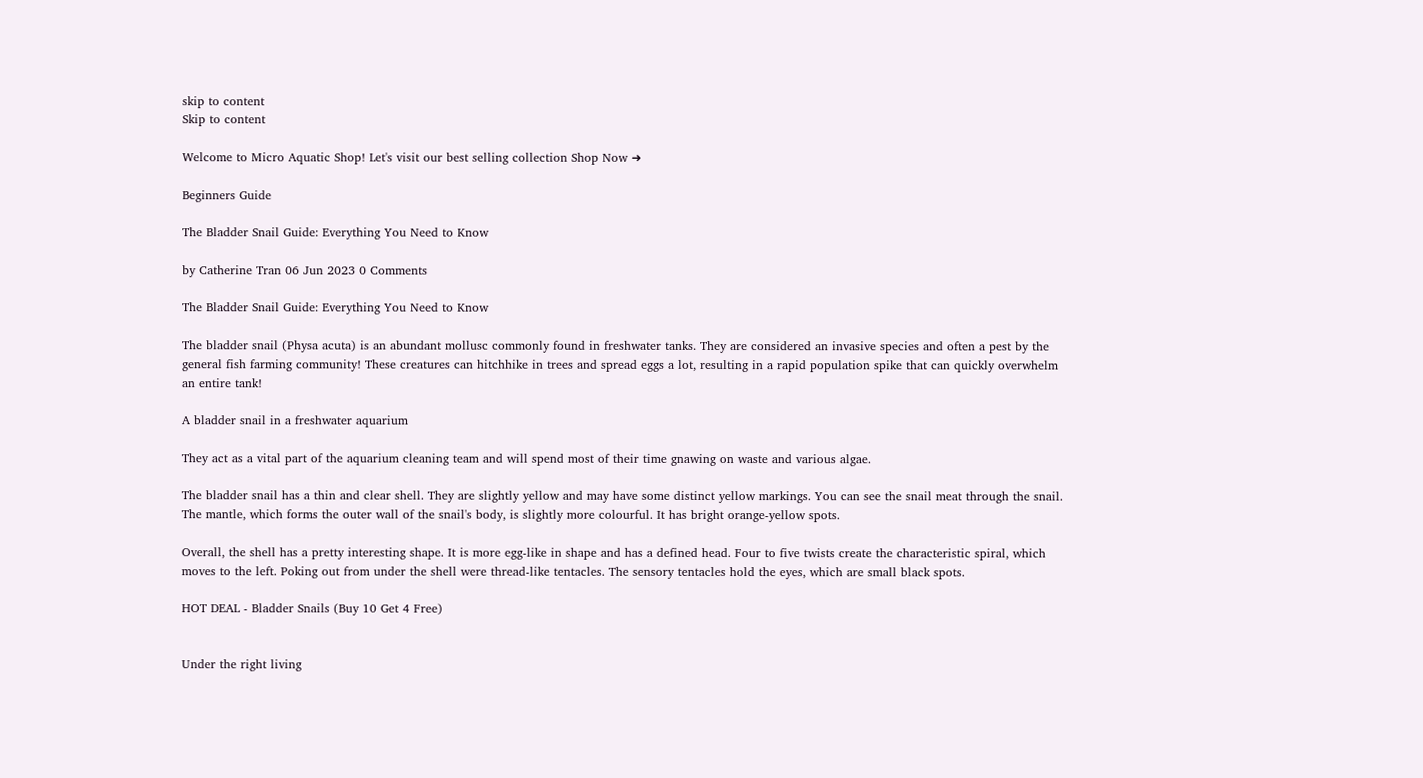skip to content
Skip to content

Welcome to Micro Aquatic Shop! Let's visit our best selling collection Shop Now ➜

Beginners Guide

The Bladder Snail Guide: Everything You Need to Know

by Catherine Tran 06 Jun 2023 0 Comments

The Bladder Snail Guide: Everything You Need to Know

The bladder snail (Physa acuta) is an abundant mollusc commonly found in freshwater tanks. They are considered an invasive species and often a pest by the general fish farming community! These creatures can hitchhike in trees and spread eggs a lot, resulting in a rapid population spike that can quickly overwhelm an entire tank!

A bladder snail in a freshwater aquarium

They act as a vital part of the aquarium cleaning team and will spend most of their time gnawing on waste and various algae.

The bladder snail has a thin and clear shell. They are slightly yellow and may have some distinct yellow markings. You can see the snail meat through the snail. The mantle, which forms the outer wall of the snail's body, is slightly more colourful. It has bright orange-yellow spots.

Overall, the shell has a pretty interesting shape. It is more egg-like in shape and has a defined head. Four to five twists create the characteristic spiral, which moves to the left. Poking out from under the shell were thread-like tentacles. The sensory tentacles hold the eyes, which are small black spots.

HOT DEAL - Bladder Snails (Buy 10 Get 4 Free)


Under the right living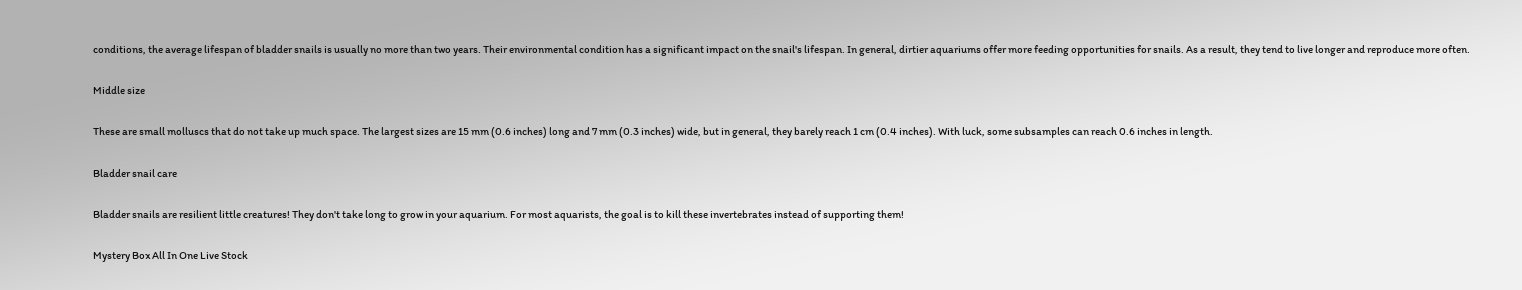conditions, the average lifespan of bladder snails is usually no more than two years. Their environmental condition has a significant impact on the snail's lifespan. In general, dirtier aquariums offer more feeding opportunities for snails. As a result, they tend to live longer and reproduce more often.

Middle size

These are small molluscs that do not take up much space. The largest sizes are 15 mm (0.6 inches) long and 7 mm (0.3 inches) wide, but in general, they barely reach 1 cm (0.4 inches). With luck, some subsamples can reach 0.6 inches in length.

Bladder snail care

Bladder snails are resilient little creatures! They don't take long to grow in your aquarium. For most aquarists, the goal is to kill these invertebrates instead of supporting them!

Mystery Box All In One Live Stock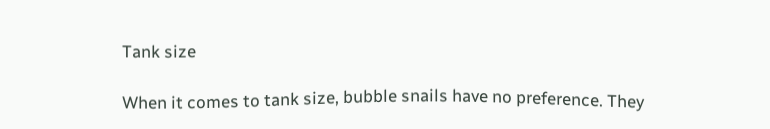Tank size

When it comes to tank size, bubble snails have no preference. They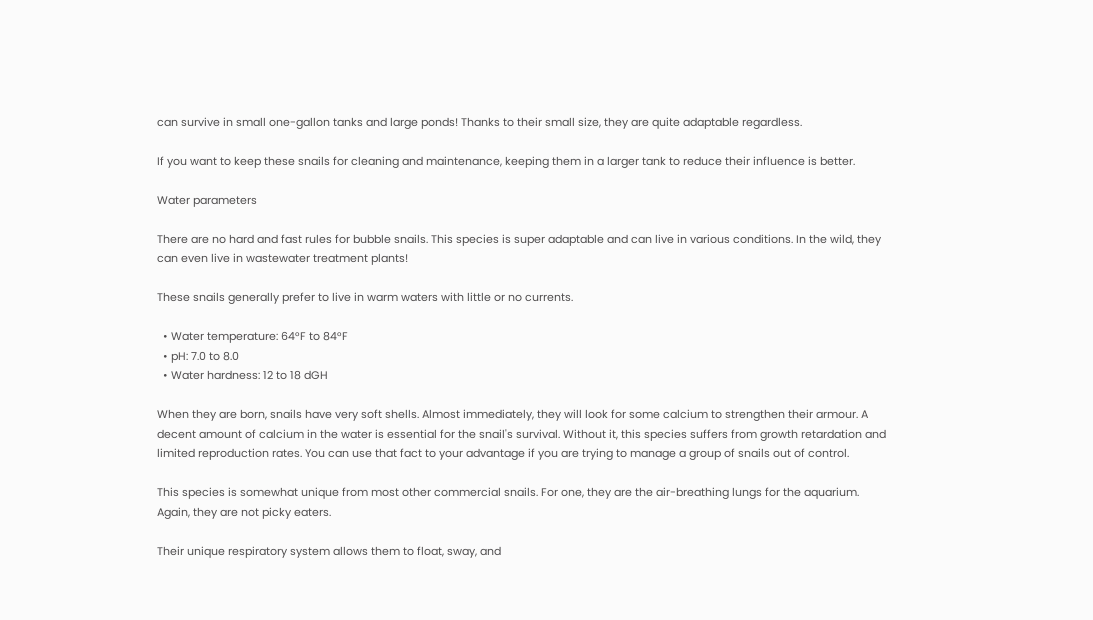can survive in small one-gallon tanks and large ponds! Thanks to their small size, they are quite adaptable regardless.

If you want to keep these snails for cleaning and maintenance, keeping them in a larger tank to reduce their influence is better.

Water parameters

There are no hard and fast rules for bubble snails. This species is super adaptable and can live in various conditions. In the wild, they can even live in wastewater treatment plants!

These snails generally prefer to live in warm waters with little or no currents.

  • Water temperature: 64°F to 84°F
  • pH: 7.0 to 8.0
  • Water hardness: 12 to 18 dGH

When they are born, snails have very soft shells. Almost immediately, they will look for some calcium to strengthen their armour. A decent amount of calcium in the water is essential for the snail's survival. Without it, this species suffers from growth retardation and limited reproduction rates. You can use that fact to your advantage if you are trying to manage a group of snails out of control.

This species is somewhat unique from most other commercial snails. For one, they are the air-breathing lungs for the aquarium. Again, they are not picky eaters.

Their unique respiratory system allows them to float, sway, and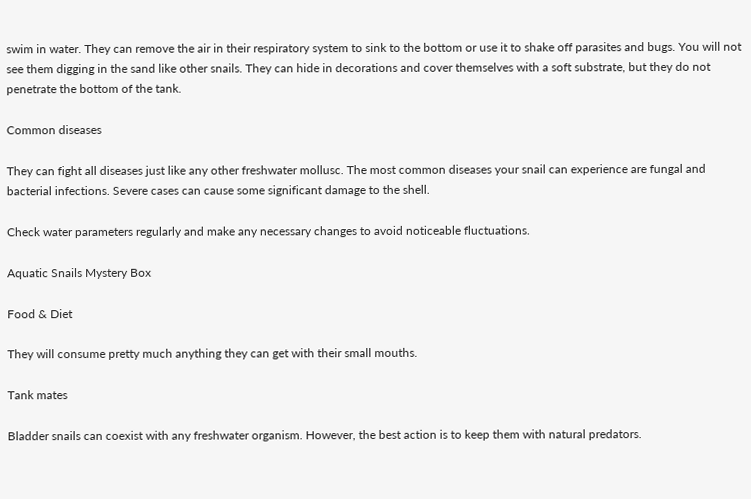swim in water. They can remove the air in their respiratory system to sink to the bottom or use it to shake off parasites and bugs. You will not see them digging in the sand like other snails. They can hide in decorations and cover themselves with a soft substrate, but they do not penetrate the bottom of the tank.

Common diseases

They can fight all diseases just like any other freshwater mollusc. The most common diseases your snail can experience are fungal and bacterial infections. Severe cases can cause some significant damage to the shell.

Check water parameters regularly and make any necessary changes to avoid noticeable fluctuations.

Aquatic Snails Mystery Box

Food & Diet

They will consume pretty much anything they can get with their small mouths.

Tank mates

Bladder snails can coexist with any freshwater organism. However, the best action is to keep them with natural predators.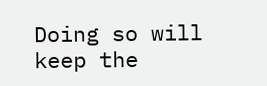Doing so will keep the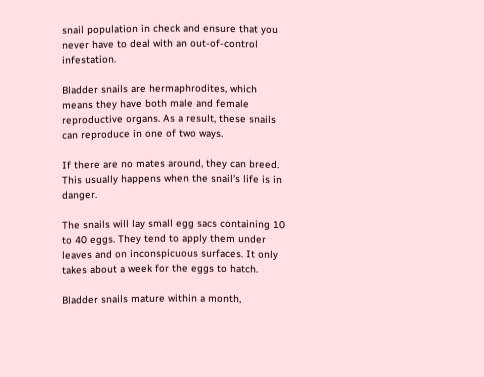snail population in check and ensure that you never have to deal with an out-of-control infestation.

Bladder snails are hermaphrodites, which means they have both male and female reproductive organs. As a result, these snails can reproduce in one of two ways.

If there are no mates around, they can breed. This usually happens when the snail's life is in danger.

The snails will lay small egg sacs containing 10 to 40 eggs. They tend to apply them under leaves and on inconspicuous surfaces. It only takes about a week for the eggs to hatch.

Bladder snails mature within a month,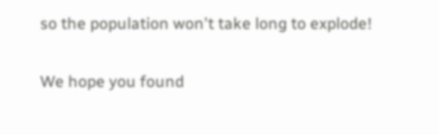so the population won't take long to explode!

We hope you found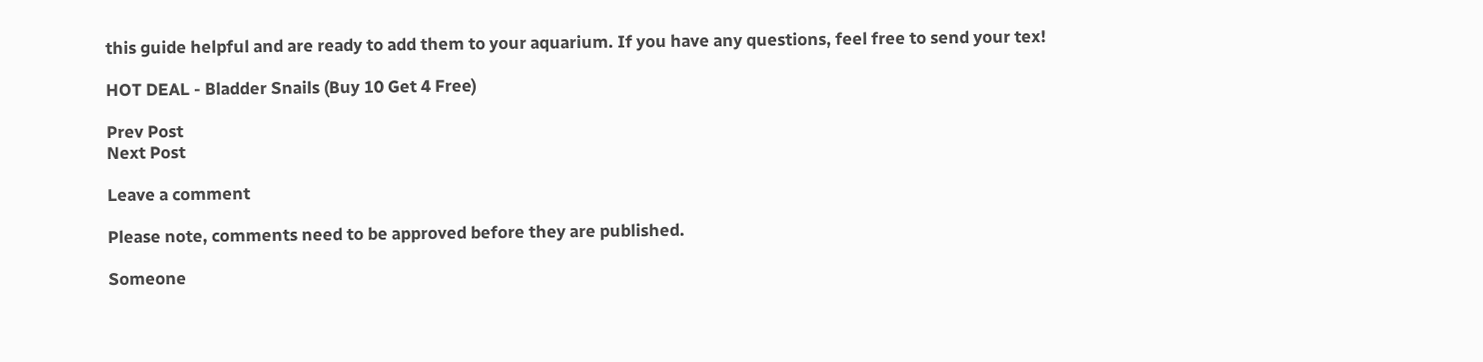this guide helpful and are ready to add them to your aquarium. If you have any questions, feel free to send your tex!

HOT DEAL - Bladder Snails (Buy 10 Get 4 Free)

Prev Post
Next Post

Leave a comment

Please note, comments need to be approved before they are published.

Someone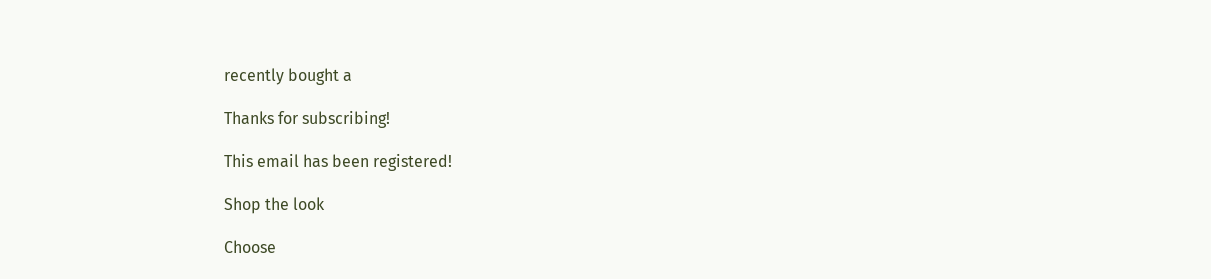recently bought a

Thanks for subscribing!

This email has been registered!

Shop the look

Choose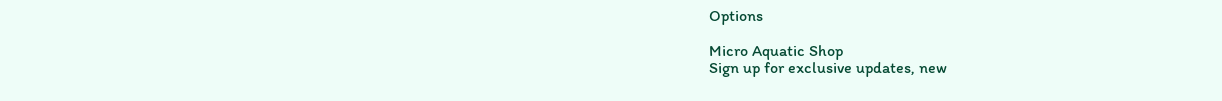Options

Micro Aquatic Shop
Sign up for exclusive updates, new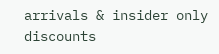arrivals & insider only discounts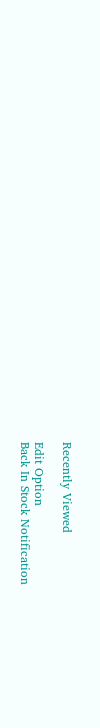Recently Viewed

Edit Option
Back In Stock Notification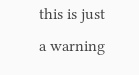this is just a warning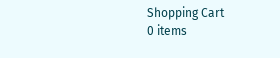Shopping Cart
0 items